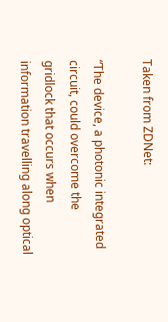Taken from ZDNet:

“The device, a photonic integrated circuit, could overcome the gridlock that occurs when information travelling along optical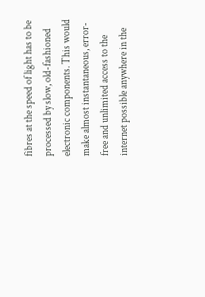fibres at the speed of light has to be processed by slow, old-fashioned electronic components. This would make almost instantaneous, error-free and unlimited access to the internet possible anywhere in the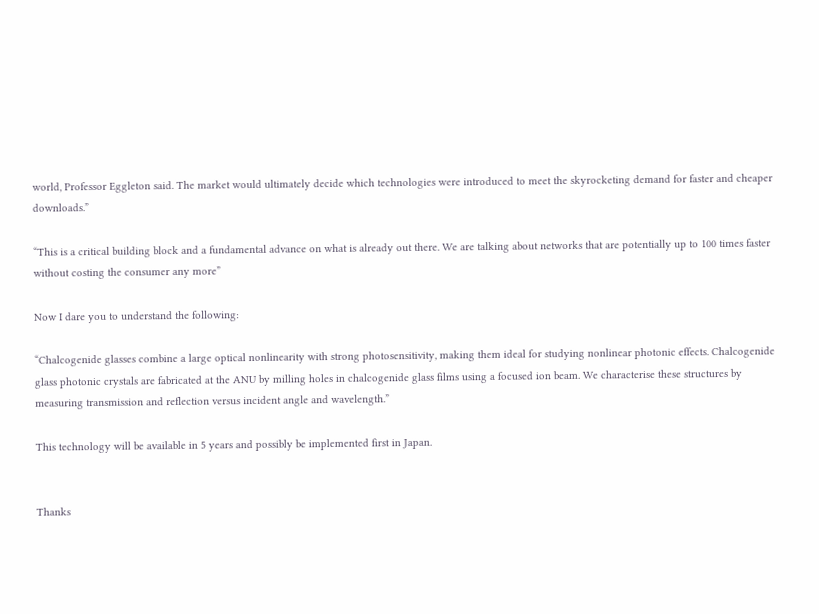world, Professor Eggleton said. The market would ultimately decide which technologies were introduced to meet the skyrocketing demand for faster and cheaper downloads.”

“This is a critical building block and a fundamental advance on what is already out there. We are talking about networks that are potentially up to 100 times faster without costing the consumer any more”

Now I dare you to understand the following:

“Chalcogenide glasses combine a large optical nonlinearity with strong photosensitivity, making them ideal for studying nonlinear photonic effects. Chalcogenide glass photonic crystals are fabricated at the ANU by milling holes in chalcogenide glass films using a focused ion beam. We characterise these structures by measuring transmission and reflection versus incident angle and wavelength.”

This technology will be available in 5 years and possibly be implemented first in Japan.


Thanks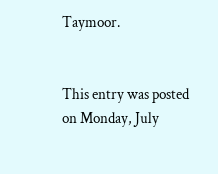Taymoor.


This entry was posted on Monday, July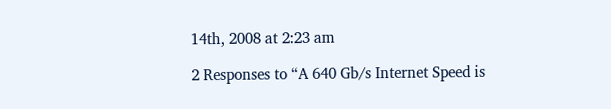14th, 2008 at 2:23 am

2 Responses to “A 640 Gb/s Internet Speed is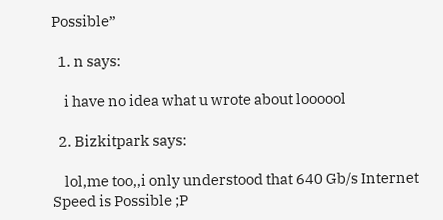Possible”

  1. n says:

    i have no idea what u wrote about loooool

  2. Bizkitpark says:

    lol,me too,,i only understood that 640 Gb/s Internet Speed is Possible ;P